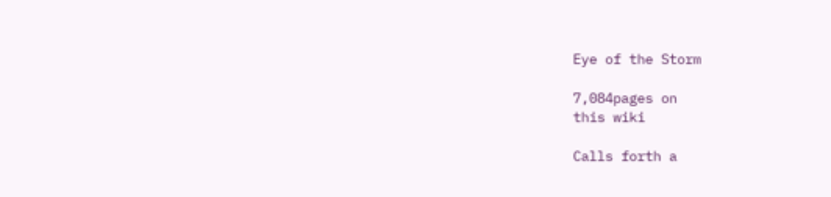Eye of the Storm

7,084pages on
this wiki

Calls forth a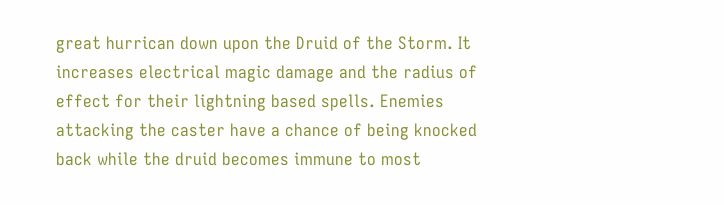great hurrican down upon the Druid of the Storm. It increases electrical magic damage and the radius of effect for their lightning based spells. Enemies attacking the caster have a chance of being knocked back while the druid becomes immune to most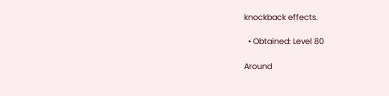knockback effects.

  • Obtained: Level 80

Around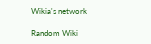Wikia's network

Random Wiki